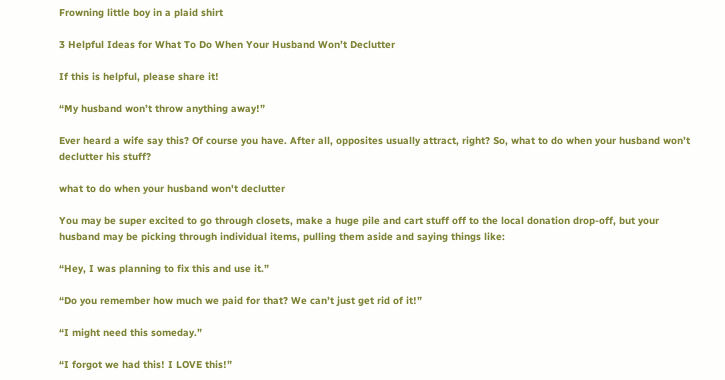Frowning little boy in a plaid shirt

3 Helpful Ideas for What To Do When Your Husband Won’t Declutter

If this is helpful, please share it!

“My husband won’t throw anything away!”

Ever heard a wife say this? Of course you have. After all, opposites usually attract, right? So, what to do when your husband won’t declutter his stuff?

what to do when your husband won't declutter

You may be super excited to go through closets, make a huge pile and cart stuff off to the local donation drop-off, but your husband may be picking through individual items, pulling them aside and saying things like:

“Hey, I was planning to fix this and use it.”

“Do you remember how much we paid for that? We can’t just get rid of it!”

“I might need this someday.”

“I forgot we had this! I LOVE this!”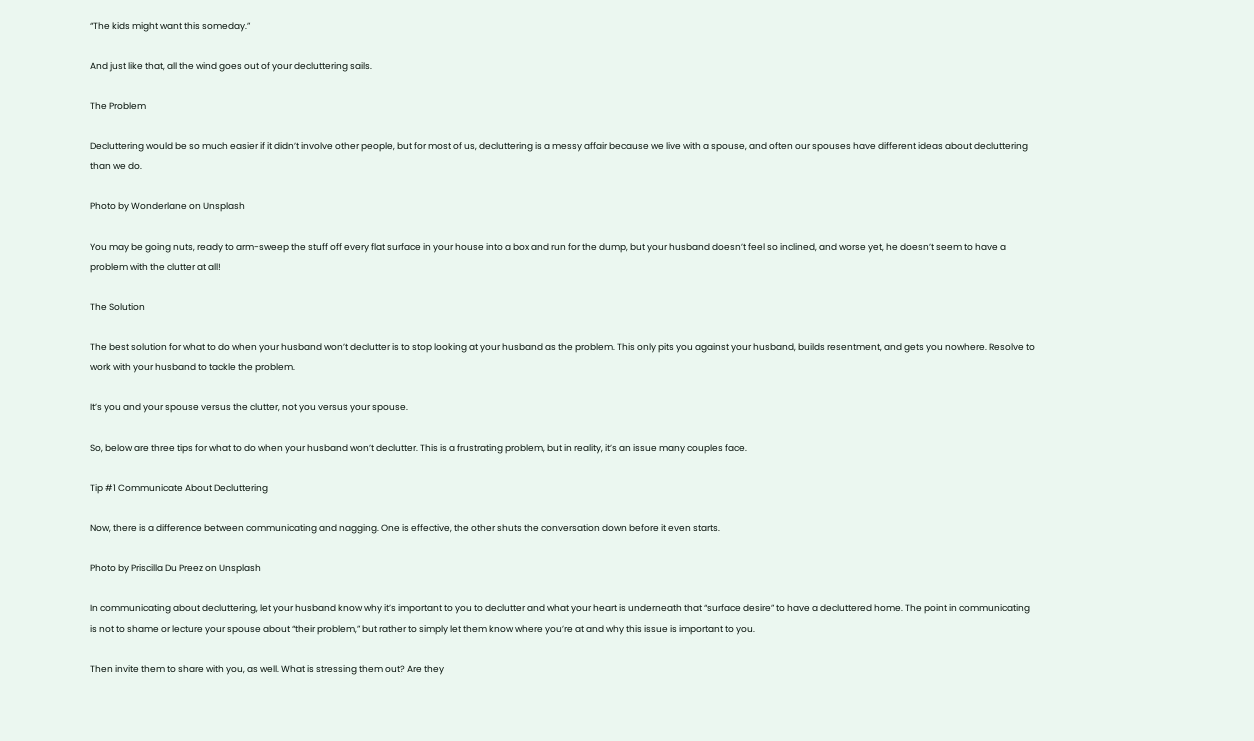“The kids might want this someday.”

And just like that, all the wind goes out of your decluttering sails.

The Problem

Decluttering would be so much easier if it didn’t involve other people, but for most of us, decluttering is a messy affair because we live with a spouse, and often our spouses have different ideas about decluttering than we do.

Photo by Wonderlane on Unsplash

You may be going nuts, ready to arm-sweep the stuff off every flat surface in your house into a box and run for the dump, but your husband doesn’t feel so inclined, and worse yet, he doesn’t seem to have a problem with the clutter at all!

The Solution

The best solution for what to do when your husband won’t declutter is to stop looking at your husband as the problem. This only pits you against your husband, builds resentment, and gets you nowhere. Resolve to work with your husband to tackle the problem.

It’s you and your spouse versus the clutter, not you versus your spouse.

So, below are three tips for what to do when your husband won’t declutter. This is a frustrating problem, but in reality, it’s an issue many couples face.

Tip #1 Communicate About Decluttering

Now, there is a difference between communicating and nagging. One is effective, the other shuts the conversation down before it even starts.

Photo by Priscilla Du Preez on Unsplash

In communicating about decluttering, let your husband know why it’s important to you to declutter and what your heart is underneath that “surface desire” to have a decluttered home. The point in communicating is not to shame or lecture your spouse about “their problem,” but rather to simply let them know where you’re at and why this issue is important to you.

Then invite them to share with you, as well. What is stressing them out? Are they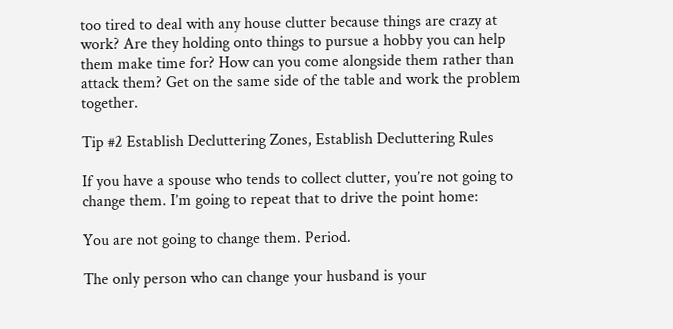too tired to deal with any house clutter because things are crazy at work? Are they holding onto things to pursue a hobby you can help them make time for? How can you come alongside them rather than attack them? Get on the same side of the table and work the problem together.

Tip #2 Establish Decluttering Zones, Establish Decluttering Rules

If you have a spouse who tends to collect clutter, you’re not going to change them. I’m going to repeat that to drive the point home:

You are not going to change them. Period.

The only person who can change your husband is your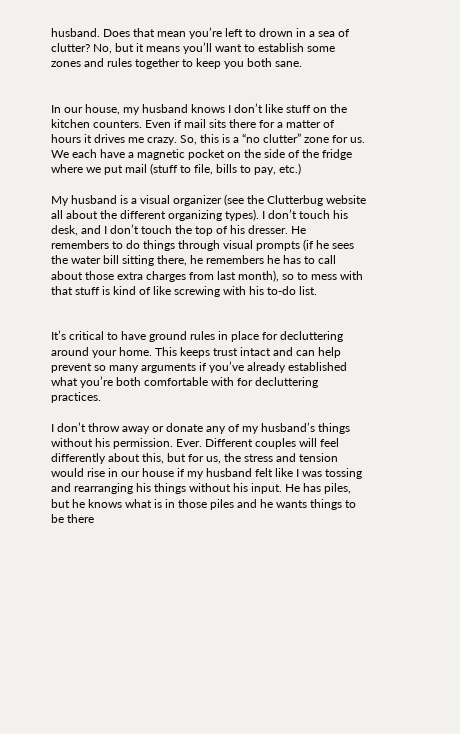husband. Does that mean you’re left to drown in a sea of clutter? No, but it means you’ll want to establish some zones and rules together to keep you both sane.


In our house, my husband knows I don’t like stuff on the kitchen counters. Even if mail sits there for a matter of hours it drives me crazy. So, this is a “no clutter” zone for us. We each have a magnetic pocket on the side of the fridge where we put mail (stuff to file, bills to pay, etc.)

My husband is a visual organizer (see the Clutterbug website all about the different organizing types). I don’t touch his desk, and I don’t touch the top of his dresser. He remembers to do things through visual prompts (if he sees the water bill sitting there, he remembers he has to call about those extra charges from last month), so to mess with that stuff is kind of like screwing with his to-do list.


It’s critical to have ground rules in place for decluttering around your home. This keeps trust intact and can help prevent so many arguments if you’ve already established what you’re both comfortable with for decluttering practices.

I don’t throw away or donate any of my husband’s things without his permission. Ever. Different couples will feel differently about this, but for us, the stress and tension would rise in our house if my husband felt like I was tossing and rearranging his things without his input. He has piles, but he knows what is in those piles and he wants things to be there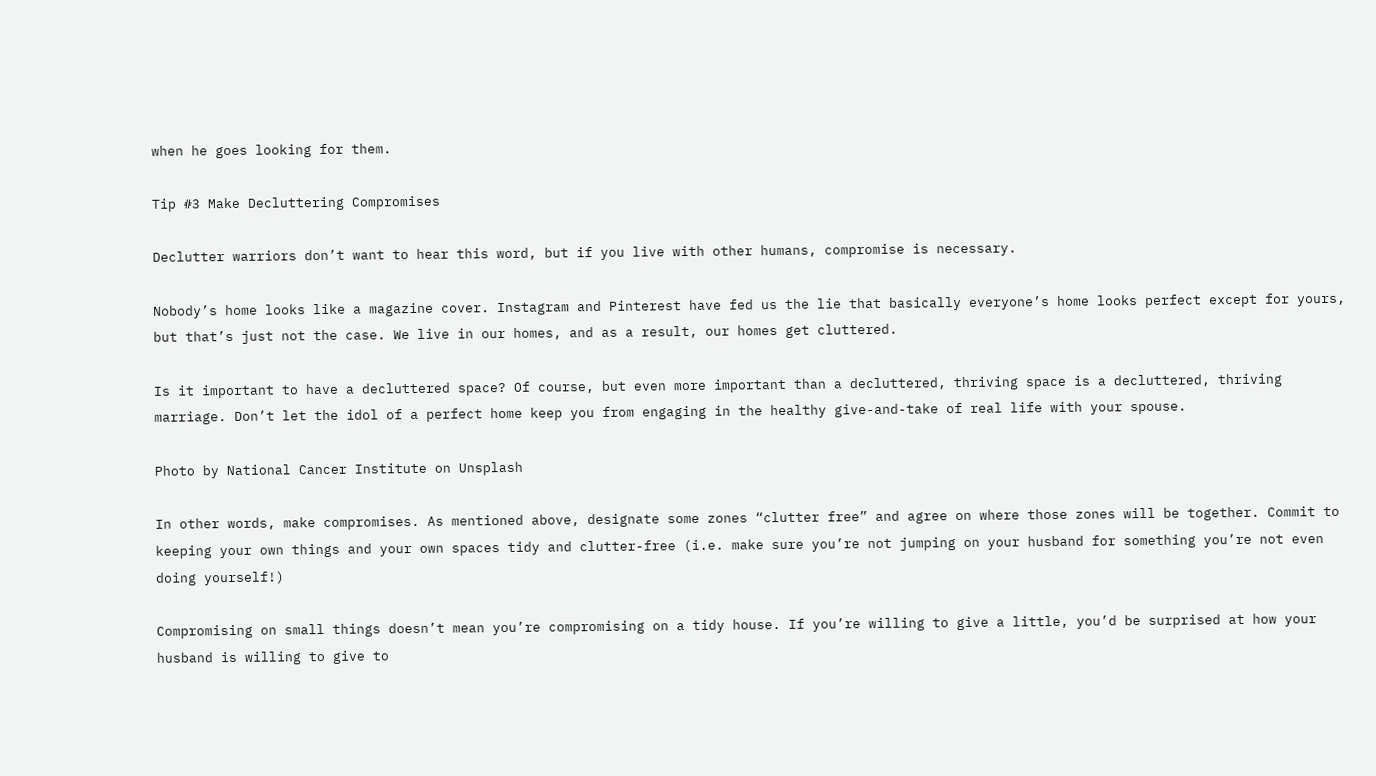when he goes looking for them.

Tip #3 Make Decluttering Compromises

Declutter warriors don’t want to hear this word, but if you live with other humans, compromise is necessary.

Nobody’s home looks like a magazine cover. Instagram and Pinterest have fed us the lie that basically everyone’s home looks perfect except for yours, but that’s just not the case. We live in our homes, and as a result, our homes get cluttered.

Is it important to have a decluttered space? Of course, but even more important than a decluttered, thriving space is a decluttered, thriving marriage. Don’t let the idol of a perfect home keep you from engaging in the healthy give-and-take of real life with your spouse.

Photo by National Cancer Institute on Unsplash

In other words, make compromises. As mentioned above, designate some zones “clutter free” and agree on where those zones will be together. Commit to keeping your own things and your own spaces tidy and clutter-free (i.e. make sure you’re not jumping on your husband for something you’re not even doing yourself!)

Compromising on small things doesn’t mean you’re compromising on a tidy house. If you’re willing to give a little, you’d be surprised at how your husband is willing to give to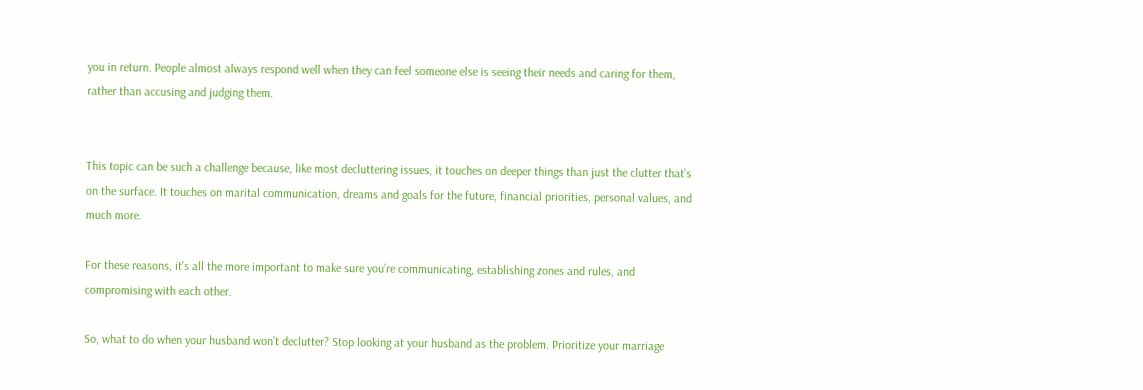you in return. People almost always respond well when they can feel someone else is seeing their needs and caring for them, rather than accusing and judging them.


This topic can be such a challenge because, like most decluttering issues, it touches on deeper things than just the clutter that’s on the surface. It touches on marital communication, dreams and goals for the future, financial priorities, personal values, and much more.

For these reasons, it’s all the more important to make sure you’re communicating, establishing zones and rules, and compromising with each other.

So, what to do when your husband won’t declutter? Stop looking at your husband as the problem. Prioritize your marriage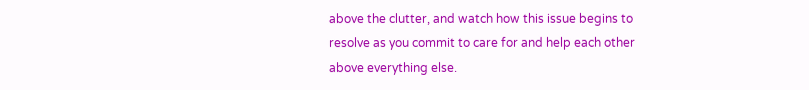above the clutter, and watch how this issue begins to resolve as you commit to care for and help each other above everything else.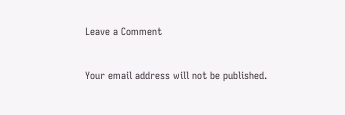Leave a Comment

Your email address will not be published.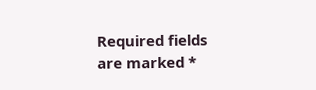Required fields are marked *